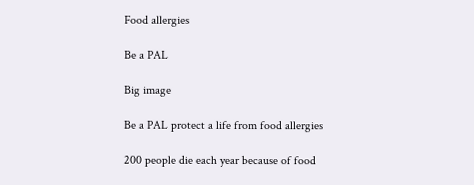Food allergies

Be a PAL

Big image

Be a PAL protect a life from food allergies

200 people die each year because of food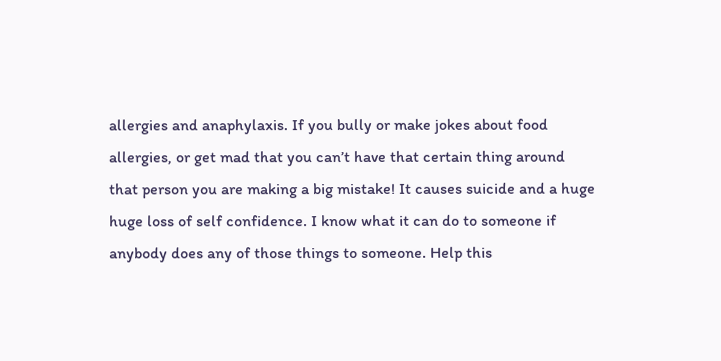allergies and anaphylaxis. If you bully or make jokes about food allergies, or get mad that you can’t have that certain thing around that person you are making a big mistake! It causes suicide and a huge huge loss of self confidence. I know what it can do to someone if anybody does any of those things to someone. Help this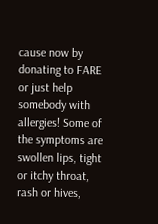cause now by donating to FARE or just help somebody with allergies! Some of the symptoms are swollen lips, tight or itchy throat, rash or hives,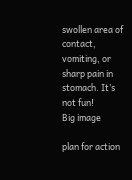swollen area of contact, vomiting, or sharp pain in stomach. It’s not fun!
Big image

plan for action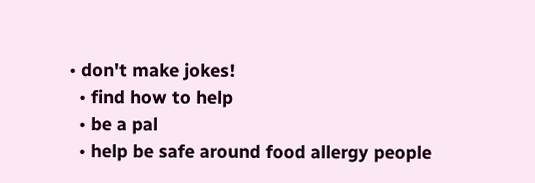• don't make jokes!
  • find how to help
  • be a pal
  • help be safe around food allergy people